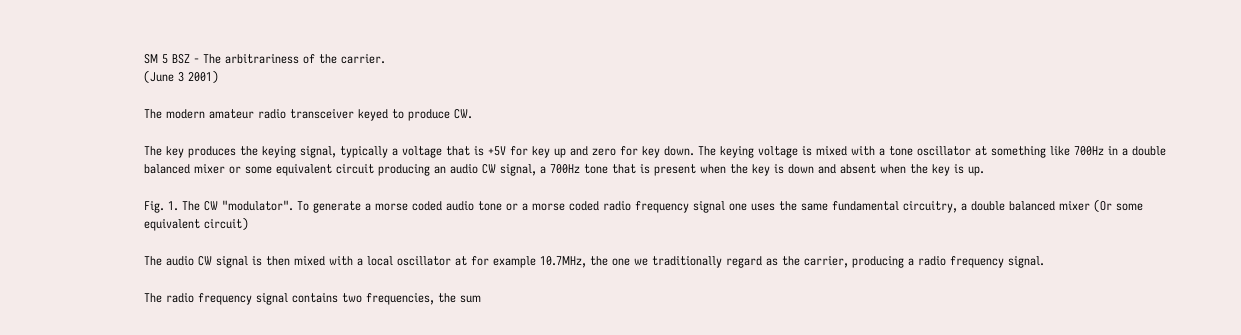SM 5 BSZ - The arbitrariness of the carrier.
(June 3 2001)

The modern amateur radio transceiver keyed to produce CW.

The key produces the keying signal, typically a voltage that is +5V for key up and zero for key down. The keying voltage is mixed with a tone oscillator at something like 700Hz in a double balanced mixer or some equivalent circuit producing an audio CW signal, a 700Hz tone that is present when the key is down and absent when the key is up.

Fig. 1. The CW "modulator". To generate a morse coded audio tone or a morse coded radio frequency signal one uses the same fundamental circuitry, a double balanced mixer (Or some equivalent circuit)

The audio CW signal is then mixed with a local oscillator at for example 10.7MHz, the one we traditionally regard as the carrier, producing a radio frequency signal.

The radio frequency signal contains two frequencies, the sum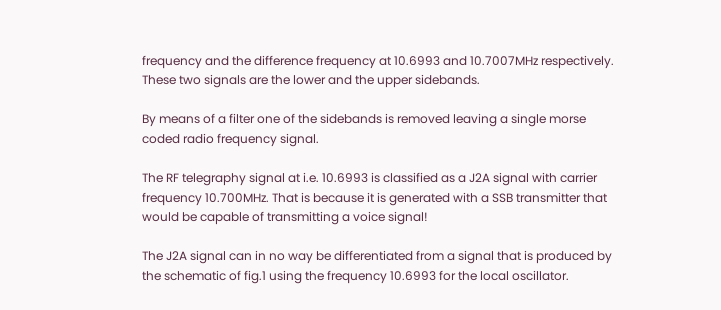frequency and the difference frequency at 10.6993 and 10.7007MHz respectively. These two signals are the lower and the upper sidebands.

By means of a filter one of the sidebands is removed leaving a single morse coded radio frequency signal.

The RF telegraphy signal at i.e. 10.6993 is classified as a J2A signal with carrier frequency 10.700MHz. That is because it is generated with a SSB transmitter that would be capable of transmitting a voice signal!

The J2A signal can in no way be differentiated from a signal that is produced by the schematic of fig.1 using the frequency 10.6993 for the local oscillator.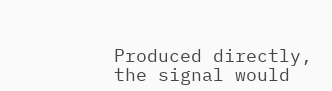Produced directly, the signal would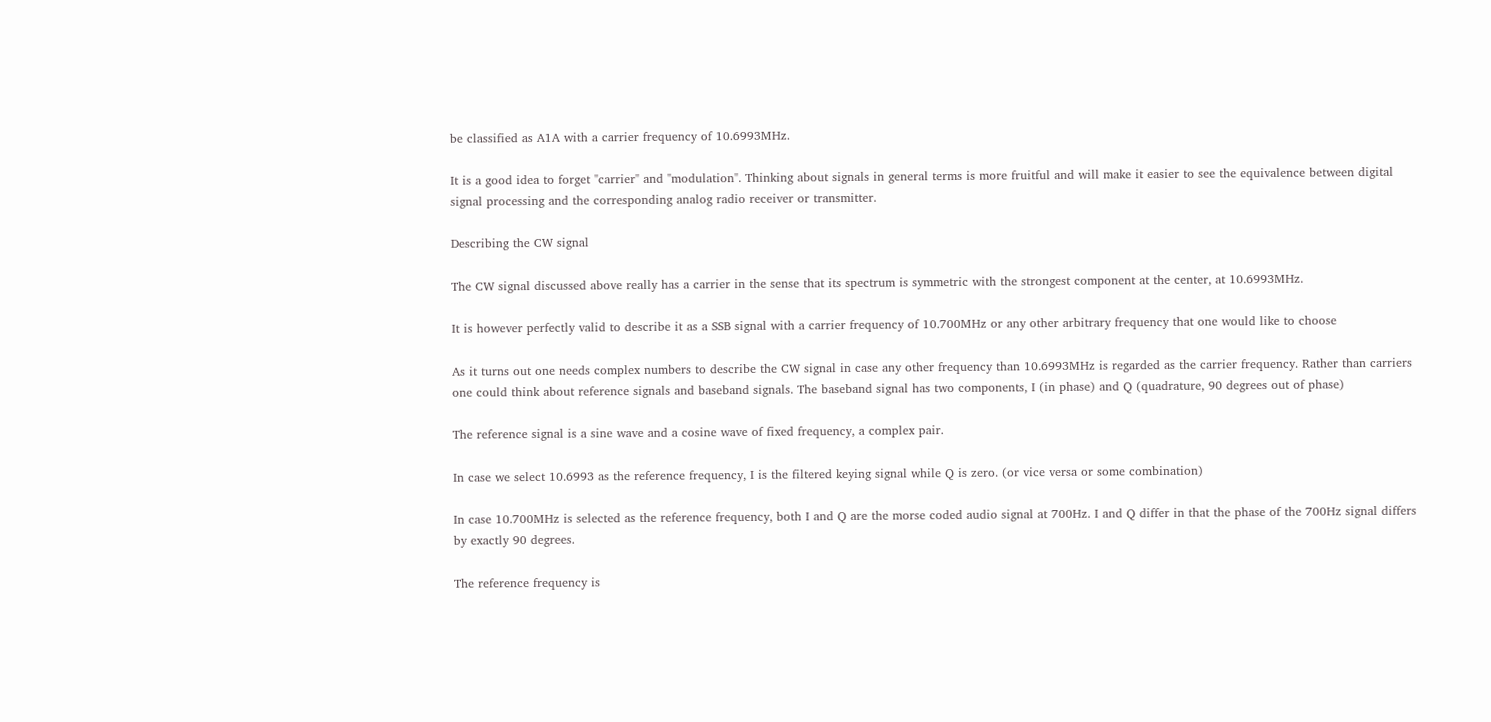be classified as A1A with a carrier frequency of 10.6993MHz.

It is a good idea to forget "carrier" and "modulation". Thinking about signals in general terms is more fruitful and will make it easier to see the equivalence between digital signal processing and the corresponding analog radio receiver or transmitter.

Describing the CW signal

The CW signal discussed above really has a carrier in the sense that its spectrum is symmetric with the strongest component at the center, at 10.6993MHz.

It is however perfectly valid to describe it as a SSB signal with a carrier frequency of 10.700MHz or any other arbitrary frequency that one would like to choose

As it turns out one needs complex numbers to describe the CW signal in case any other frequency than 10.6993MHz is regarded as the carrier frequency. Rather than carriers one could think about reference signals and baseband signals. The baseband signal has two components, I (in phase) and Q (quadrature, 90 degrees out of phase)

The reference signal is a sine wave and a cosine wave of fixed frequency, a complex pair.

In case we select 10.6993 as the reference frequency, I is the filtered keying signal while Q is zero. (or vice versa or some combination)

In case 10.700MHz is selected as the reference frequency, both I and Q are the morse coded audio signal at 700Hz. I and Q differ in that the phase of the 700Hz signal differs by exactly 90 degrees.

The reference frequency is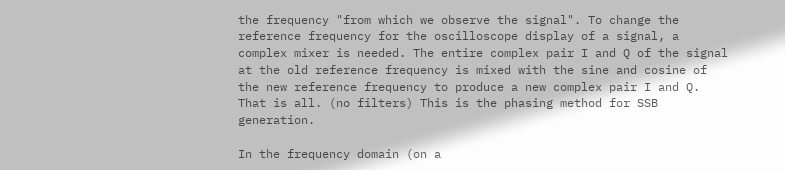the frequency "from which we observe the signal". To change the reference frequency for the oscilloscope display of a signal, a complex mixer is needed. The entire complex pair I and Q of the signal at the old reference frequency is mixed with the sine and cosine of the new reference frequency to produce a new complex pair I and Q. That is all. (no filters) This is the phasing method for SSB generation.

In the frequency domain (on a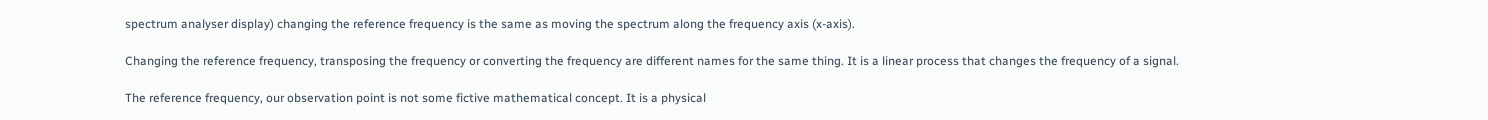spectrum analyser display) changing the reference frequency is the same as moving the spectrum along the frequency axis (x-axis).

Changing the reference frequency, transposing the frequency or converting the frequency are different names for the same thing. It is a linear process that changes the frequency of a signal.

The reference frequency, our observation point is not some fictive mathematical concept. It is a physical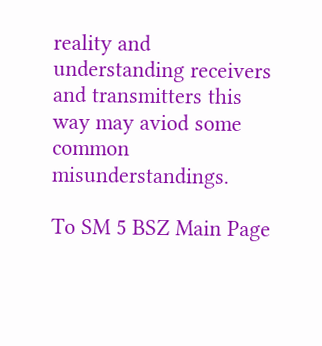reality and understanding receivers and transmitters this way may aviod some common misunderstandings.

To SM 5 BSZ Main Page